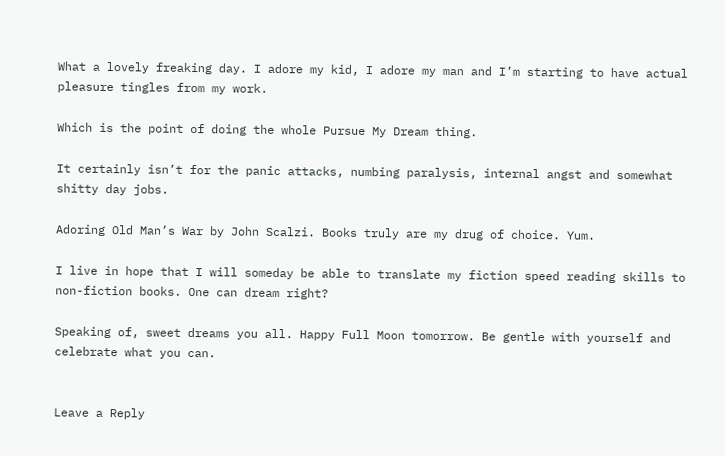What a lovely freaking day. I adore my kid, I adore my man and I’m starting to have actual pleasure tingles from my work.

Which is the point of doing the whole Pursue My Dream thing.

It certainly isn’t for the panic attacks, numbing paralysis, internal angst and somewhat shitty day jobs.

Adoring Old Man’s War by John Scalzi. Books truly are my drug of choice. Yum.

I live in hope that I will someday be able to translate my fiction speed reading skills to non-fiction books. One can dream right?

Speaking of, sweet dreams you all. Happy Full Moon tomorrow. Be gentle with yourself and celebrate what you can.


Leave a Reply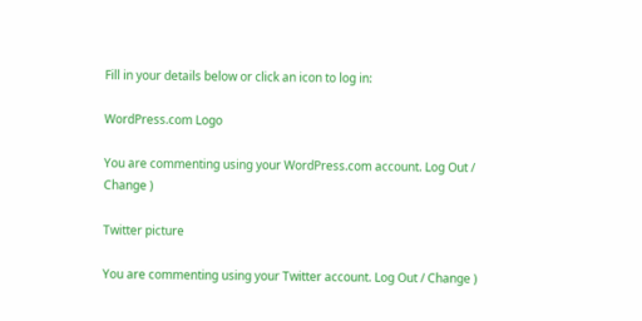Fill in your details below or click an icon to log in:

WordPress.com Logo

You are commenting using your WordPress.com account. Log Out / Change )

Twitter picture

You are commenting using your Twitter account. Log Out / Change )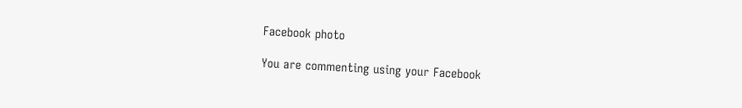Facebook photo

You are commenting using your Facebook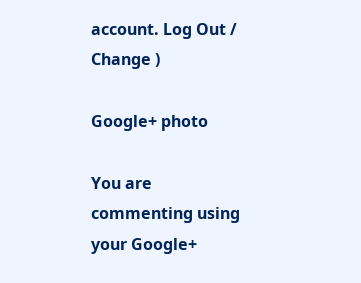account. Log Out / Change )

Google+ photo

You are commenting using your Google+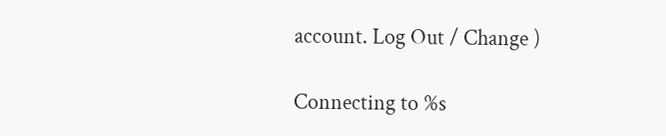account. Log Out / Change )

Connecting to %s